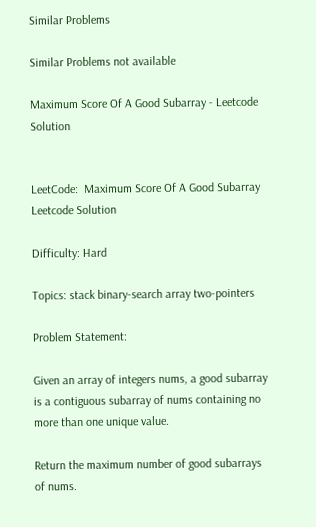Similar Problems

Similar Problems not available

Maximum Score Of A Good Subarray - Leetcode Solution


LeetCode:  Maximum Score Of A Good Subarray Leetcode Solution

Difficulty: Hard

Topics: stack binary-search array two-pointers

Problem Statement:

Given an array of integers nums, a good subarray is a contiguous subarray of nums containing no more than one unique value.

Return the maximum number of good subarrays of nums.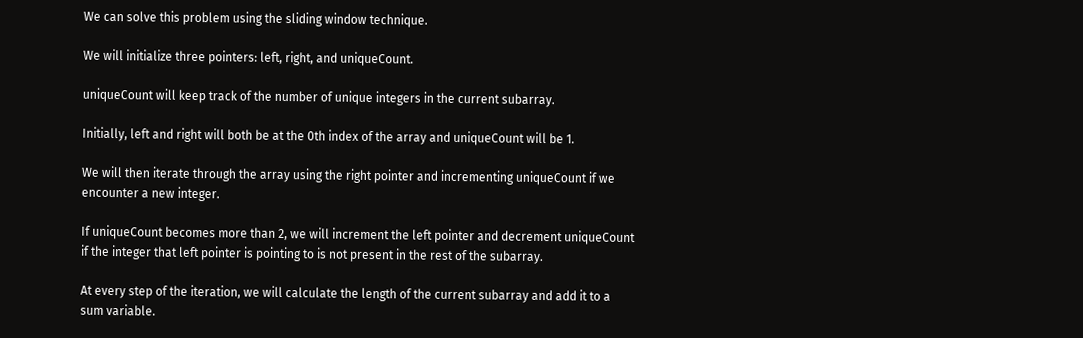We can solve this problem using the sliding window technique.

We will initialize three pointers: left, right, and uniqueCount.

uniqueCount will keep track of the number of unique integers in the current subarray.

Initially, left and right will both be at the 0th index of the array and uniqueCount will be 1.

We will then iterate through the array using the right pointer and incrementing uniqueCount if we encounter a new integer.

If uniqueCount becomes more than 2, we will increment the left pointer and decrement uniqueCount if the integer that left pointer is pointing to is not present in the rest of the subarray.

At every step of the iteration, we will calculate the length of the current subarray and add it to a sum variable.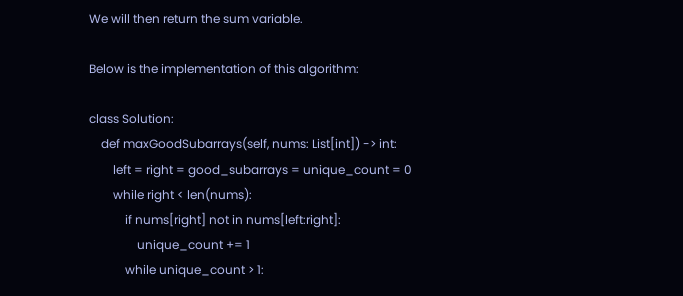We will then return the sum variable.

Below is the implementation of this algorithm:

class Solution:
    def maxGoodSubarrays(self, nums: List[int]) -> int:
        left = right = good_subarrays = unique_count = 0
        while right < len(nums):
            if nums[right] not in nums[left:right]:
                unique_count += 1
            while unique_count > 1: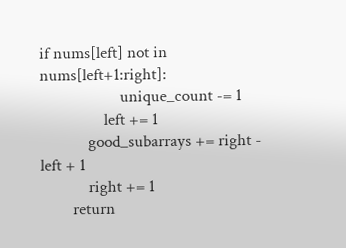if nums[left] not in nums[left+1:right]:
                    unique_count -= 1
                left += 1
            good_subarrays += right - left + 1
            right += 1
        return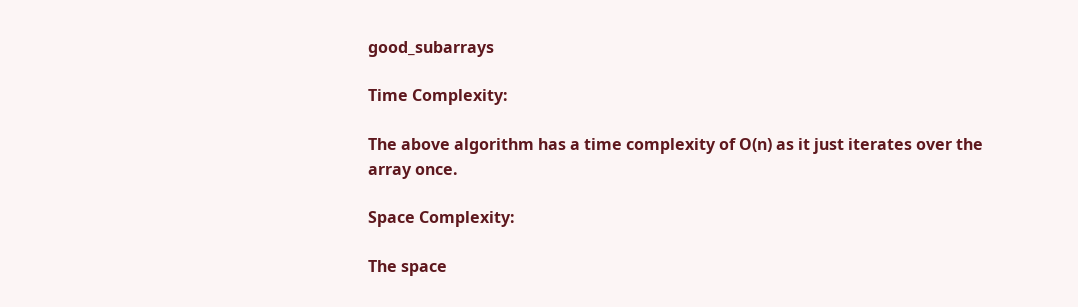good_subarrays

Time Complexity:

The above algorithm has a time complexity of O(n) as it just iterates over the array once.

Space Complexity:

The space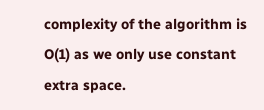complexity of the algorithm is O(1) as we only use constant extra space.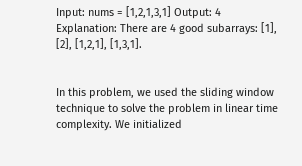Input: nums = [1,2,1,3,1] Output: 4 Explanation: There are 4 good subarrays: [1], [2], [1,2,1], [1,3,1].


In this problem, we used the sliding window technique to solve the problem in linear time complexity. We initialized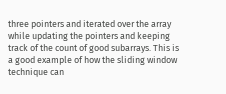three pointers and iterated over the array while updating the pointers and keeping track of the count of good subarrays. This is a good example of how the sliding window technique can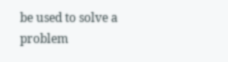be used to solve a problem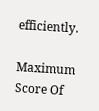efficiently.

Maximum Score Of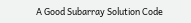A Good Subarray Solution Code